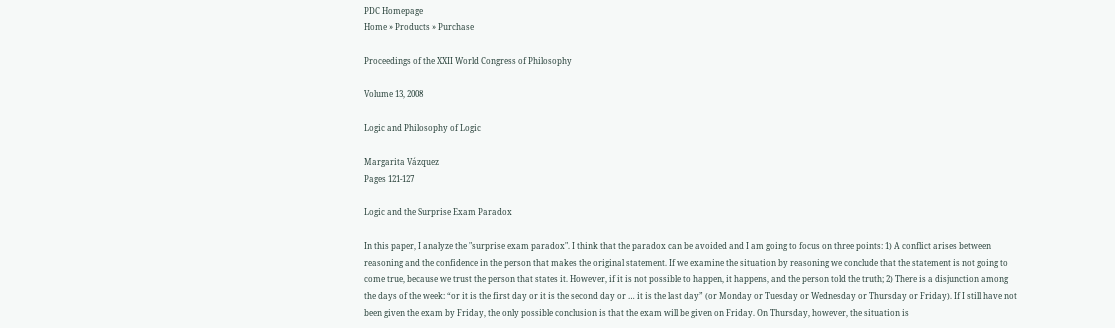PDC Homepage
Home » Products » Purchase

Proceedings of the XXII World Congress of Philosophy

Volume 13, 2008

Logic and Philosophy of Logic

Margarita Vázquez
Pages 121-127

Logic and the Surprise Exam Paradox

In this paper, I analyze the "surprise exam paradox". I think that the paradox can be avoided and I am going to focus on three points: 1) A conflict arises between reasoning and the confidence in the person that makes the original statement. If we examine the situation by reasoning we conclude that the statement is not going to come true, because we trust the person that states it. However, if it is not possible to happen, it happens, and the person told the truth; 2) There is a disjunction among the days of the week: “or it is the first day or it is the second day or … it is the last day” (or Monday or Tuesday or Wednesday or Thursday or Friday). If I still have not been given the exam by Friday, the only possible conclusion is that the exam will be given on Friday. On Thursday, however, the situation is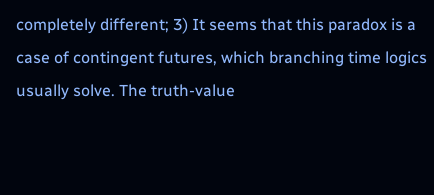completely different; 3) It seems that this paradox is a case of contingent futures, which branching time logics usually solve. The truth-value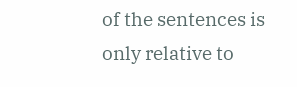of the sentences is only relative to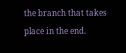the branch that takes place in the end.